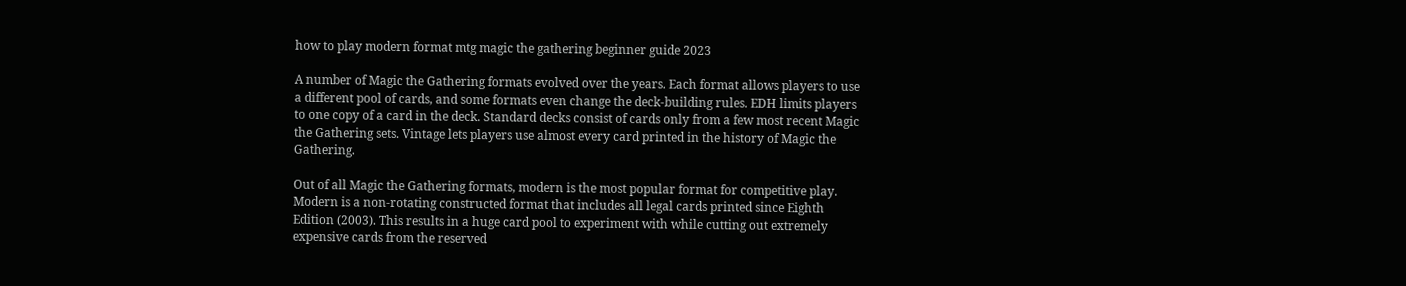how to play modern format mtg magic the gathering beginner guide 2023

A number of Magic the Gathering formats evolved over the years. Each format allows players to use a different pool of cards, and some formats even change the deck-building rules. EDH limits players to one copy of a card in the deck. Standard decks consist of cards only from a few most recent Magic the Gathering sets. Vintage lets players use almost every card printed in the history of Magic the Gathering.

Out of all Magic the Gathering formats, modern is the most popular format for competitive play. Modern is a non-rotating constructed format that includes all legal cards printed since Eighth Edition (2003). This results in a huge card pool to experiment with while cutting out extremely expensive cards from the reserved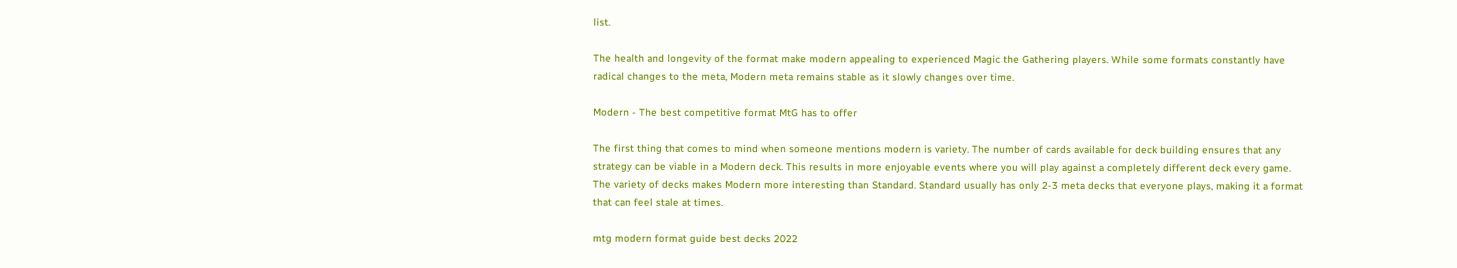list.

The health and longevity of the format make modern appealing to experienced Magic the Gathering players. While some formats constantly have radical changes to the meta, Modern meta remains stable as it slowly changes over time.

Modern - The best competitive format MtG has to offer

The first thing that comes to mind when someone mentions modern is variety. The number of cards available for deck building ensures that any strategy can be viable in a Modern deck. This results in more enjoyable events where you will play against a completely different deck every game. The variety of decks makes Modern more interesting than Standard. Standard usually has only 2-3 meta decks that everyone plays, making it a format that can feel stale at times.

mtg modern format guide best decks 2022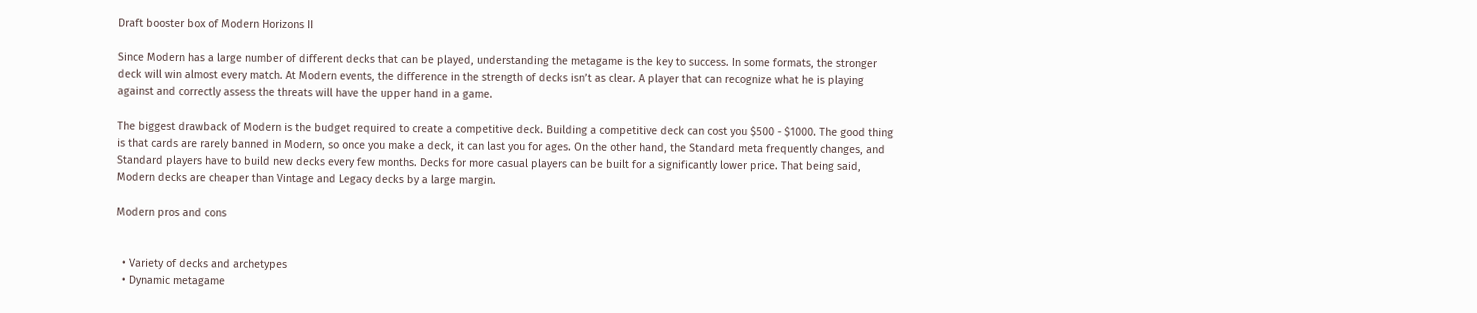Draft booster box of Modern Horizons II

Since Modern has a large number of different decks that can be played, understanding the metagame is the key to success. In some formats, the stronger deck will win almost every match. At Modern events, the difference in the strength of decks isn’t as clear. A player that can recognize what he is playing against and correctly assess the threats will have the upper hand in a game.

The biggest drawback of Modern is the budget required to create a competitive deck. Building a competitive deck can cost you $500 - $1000. The good thing is that cards are rarely banned in Modern, so once you make a deck, it can last you for ages. On the other hand, the Standard meta frequently changes, and Standard players have to build new decks every few months. Decks for more casual players can be built for a significantly lower price. That being said, Modern decks are cheaper than Vintage and Legacy decks by a large margin.

Modern pros and cons


  • Variety of decks and archetypes
  • Dynamic metagame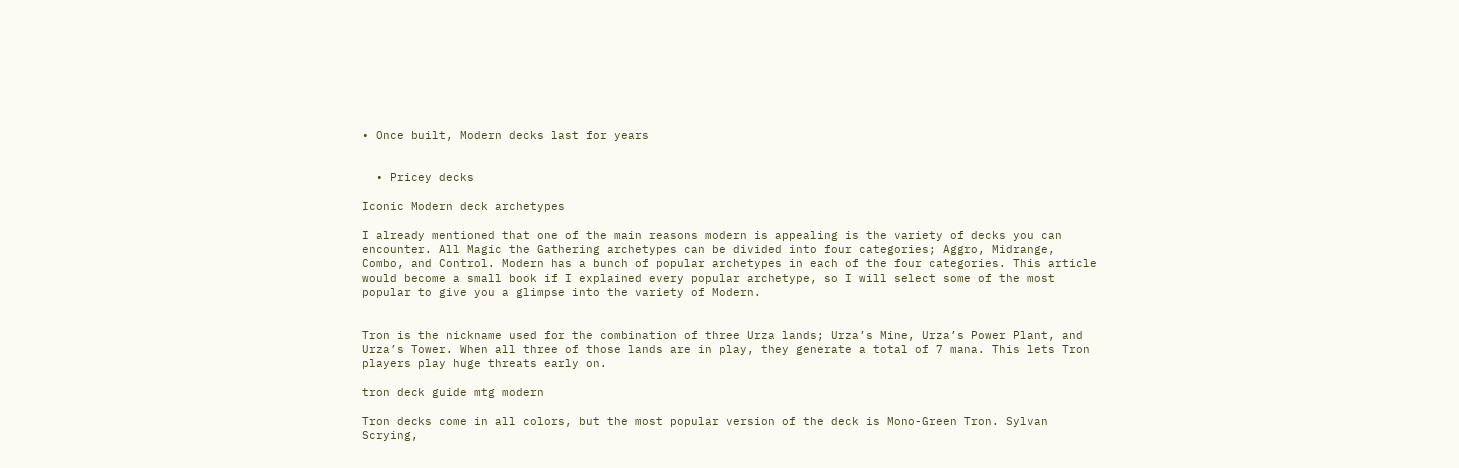• Once built, Modern decks last for years


  • Pricey decks

Iconic Modern deck archetypes

I already mentioned that one of the main reasons modern is appealing is the variety of decks you can encounter. All Magic the Gathering archetypes can be divided into four categories; Aggro, Midrange, Combo, and Control. Modern has a bunch of popular archetypes in each of the four categories. This article would become a small book if I explained every popular archetype, so I will select some of the most popular to give you a glimpse into the variety of Modern.


Tron is the nickname used for the combination of three Urza lands; Urza’s Mine, Urza’s Power Plant, and Urza’s Tower. When all three of those lands are in play, they generate a total of 7 mana. This lets Tron players play huge threats early on.

tron deck guide mtg modern

Tron decks come in all colors, but the most popular version of the deck is Mono-Green Tron. Sylvan Scrying,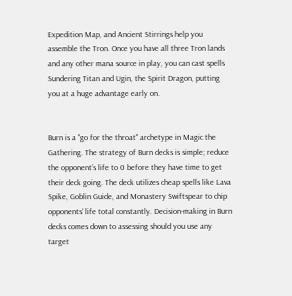Expedition Map, and Ancient Stirrings help you assemble the Tron. Once you have all three Tron lands and any other mana source in play, you can cast spells Sundering Titan and Ugin, the Spirit Dragon, putting you at a huge advantage early on.


Burn is a "go for the throat" archetype in Magic the Gathering. The strategy of Burn decks is simple; reduce the opponent’s life to 0 before they have time to get their deck going. The deck utilizes cheap spells like Lava Spike, Goblin Guide, and Monastery Swiftspear to chip opponents’ life total constantly. Decision-making in Burn decks comes down to assessing should you use any target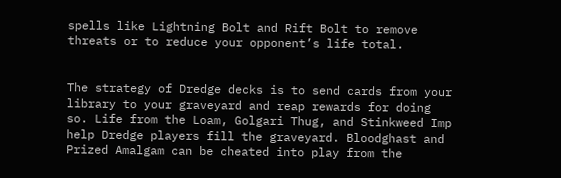spells like Lightning Bolt and Rift Bolt to remove threats or to reduce your opponent’s life total.


The strategy of Dredge decks is to send cards from your library to your graveyard and reap rewards for doing so. Life from the Loam, Golgari Thug, and Stinkweed Imp help Dredge players fill the graveyard. Bloodghast and Prized Amalgam can be cheated into play from the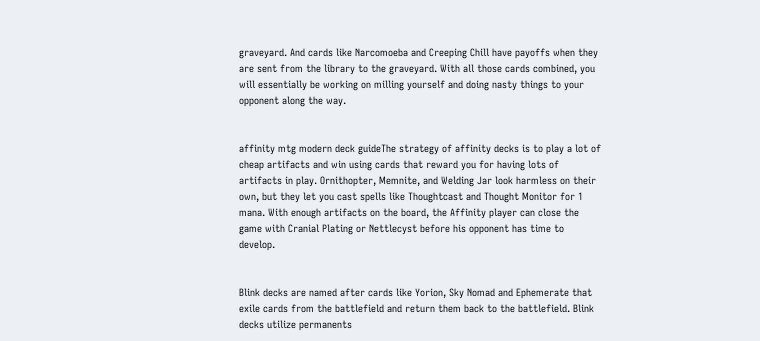graveyard. And cards like Narcomoeba and Creeping Chill have payoffs when they are sent from the library to the graveyard. With all those cards combined, you will essentially be working on milling yourself and doing nasty things to your opponent along the way.


affinity mtg modern deck guideThe strategy of affinity decks is to play a lot of cheap artifacts and win using cards that reward you for having lots of artifacts in play. Ornithopter, Memnite, and Welding Jar look harmless on their own, but they let you cast spells like Thoughtcast and Thought Monitor for 1 mana. With enough artifacts on the board, the Affinity player can close the game with Cranial Plating or Nettlecyst before his opponent has time to develop.


Blink decks are named after cards like Yorion, Sky Nomad and Ephemerate that exile cards from the battlefield and return them back to the battlefield. Blink decks utilize permanents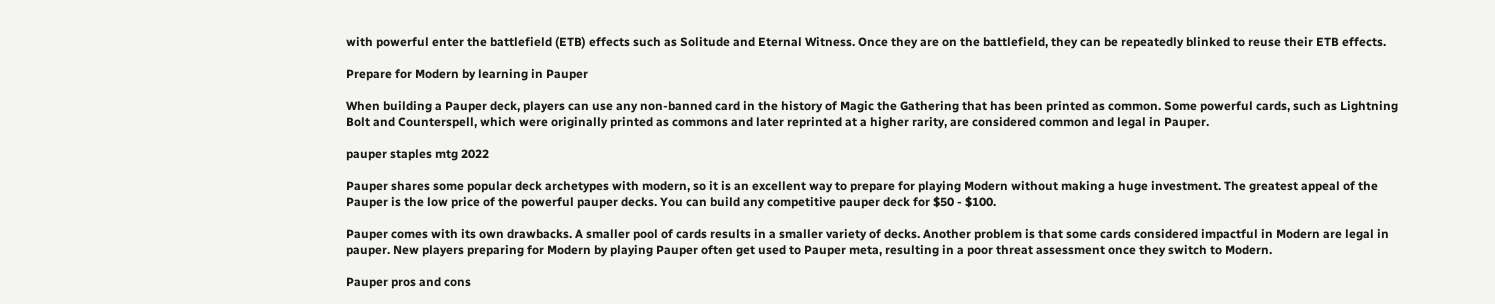with powerful enter the battlefield (ETB) effects such as Solitude and Eternal Witness. Once they are on the battlefield, they can be repeatedly blinked to reuse their ETB effects.

Prepare for Modern by learning in Pauper

When building a Pauper deck, players can use any non-banned card in the history of Magic the Gathering that has been printed as common. Some powerful cards, such as Lightning Bolt and Counterspell, which were originally printed as commons and later reprinted at a higher rarity, are considered common and legal in Pauper.

pauper staples mtg 2022

Pauper shares some popular deck archetypes with modern, so it is an excellent way to prepare for playing Modern without making a huge investment. The greatest appeal of the Pauper is the low price of the powerful pauper decks. You can build any competitive pauper deck for $50 - $100.

Pauper comes with its own drawbacks. A smaller pool of cards results in a smaller variety of decks. Another problem is that some cards considered impactful in Modern are legal in pauper. New players preparing for Modern by playing Pauper often get used to Pauper meta, resulting in a poor threat assessment once they switch to Modern.

Pauper pros and cons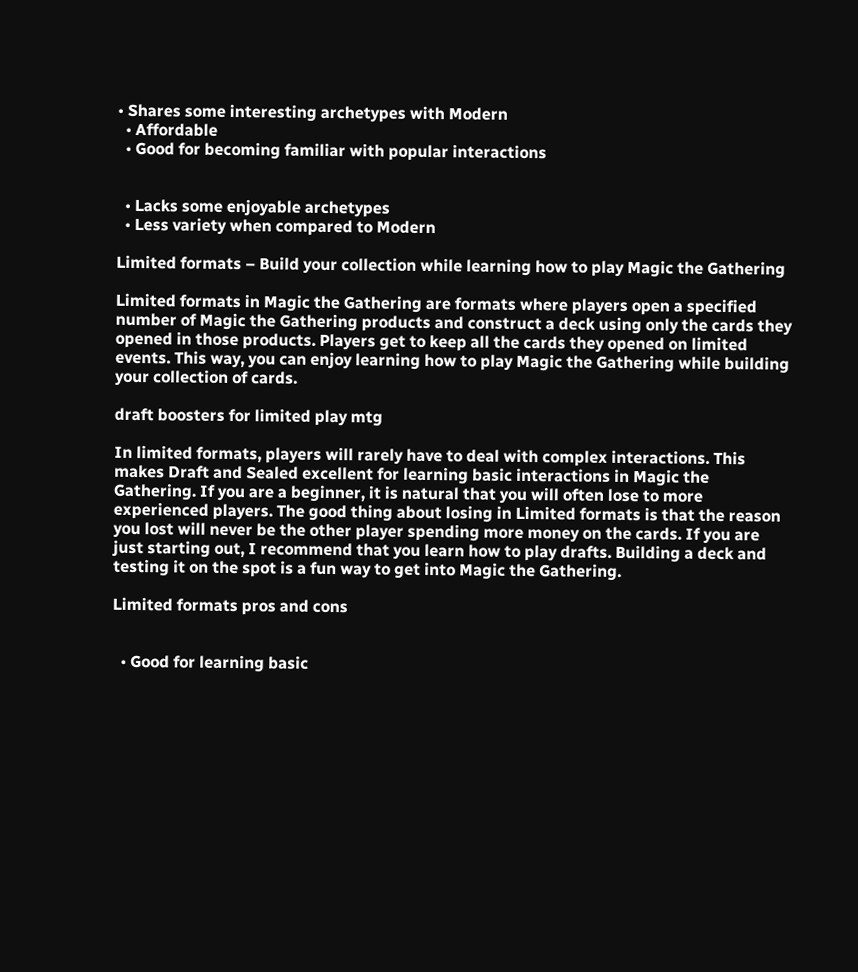• Shares some interesting archetypes with Modern
  • Affordable
  • Good for becoming familiar with popular interactions


  • Lacks some enjoyable archetypes
  • Less variety when compared to Modern

Limited formats – Build your collection while learning how to play Magic the Gathering

Limited formats in Magic the Gathering are formats where players open a specified number of Magic the Gathering products and construct a deck using only the cards they opened in those products. Players get to keep all the cards they opened on limited events. This way, you can enjoy learning how to play Magic the Gathering while building your collection of cards.

draft boosters for limited play mtg

In limited formats, players will rarely have to deal with complex interactions. This makes Draft and Sealed excellent for learning basic interactions in Magic the Gathering. If you are a beginner, it is natural that you will often lose to more experienced players. The good thing about losing in Limited formats is that the reason you lost will never be the other player spending more money on the cards. If you are just starting out, I recommend that you learn how to play drafts. Building a deck and testing it on the spot is a fun way to get into Magic the Gathering.

Limited formats pros and cons


  • Good for learning basic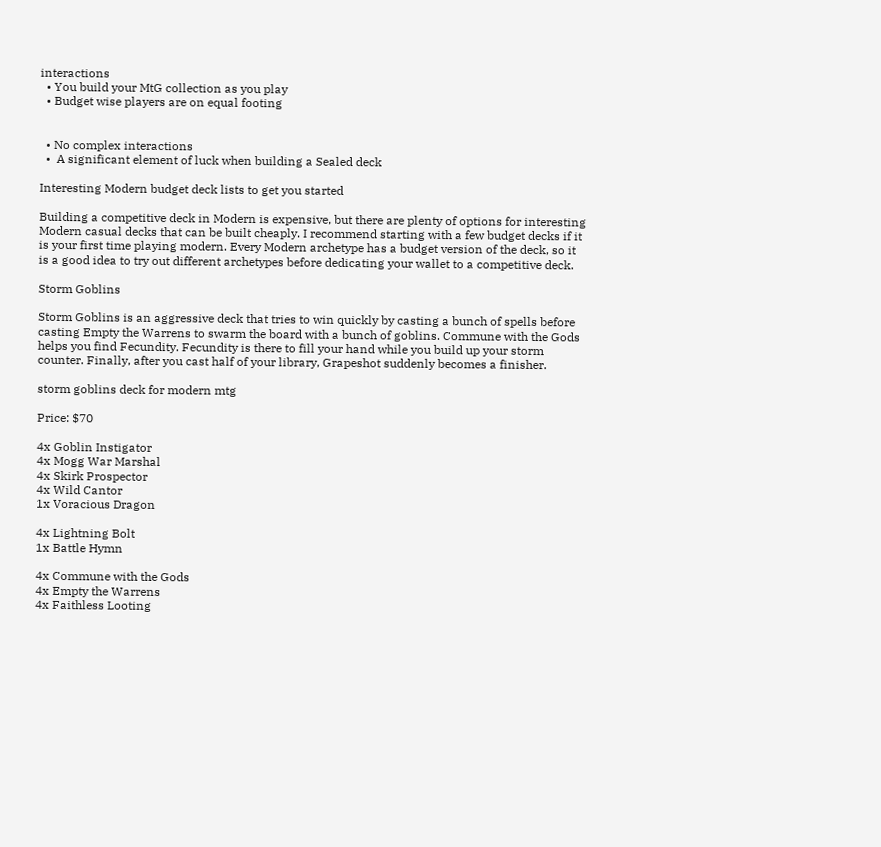interactions
  • You build your MtG collection as you play
  • Budget wise players are on equal footing


  • No complex interactions
  •  A significant element of luck when building a Sealed deck

Interesting Modern budget deck lists to get you started

Building a competitive deck in Modern is expensive, but there are plenty of options for interesting Modern casual decks that can be built cheaply. I recommend starting with a few budget decks if it is your first time playing modern. Every Modern archetype has a budget version of the deck, so it is a good idea to try out different archetypes before dedicating your wallet to a competitive deck.

Storm Goblins

Storm Goblins is an aggressive deck that tries to win quickly by casting a bunch of spells before casting Empty the Warrens to swarm the board with a bunch of goblins. Commune with the Gods helps you find Fecundity. Fecundity is there to fill your hand while you build up your storm counter. Finally, after you cast half of your library, Grapeshot suddenly becomes a finisher.

storm goblins deck for modern mtg

Price: $70

4x Goblin Instigator
4x Mogg War Marshal
4x Skirk Prospector
4x Wild Cantor
1x Voracious Dragon

4x Lightning Bolt
1x Battle Hymn

4x Commune with the Gods
4x Empty the Warrens
4x Faithless Looting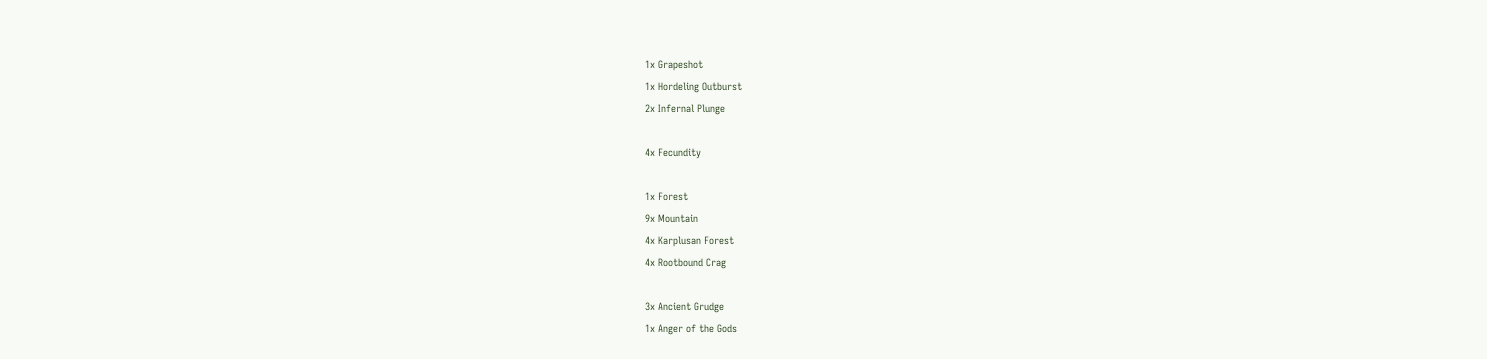1x Grapeshot
1x Hordeling Outburst
2x Infernal Plunge

4x Fecundity

1x Forest
9x Mountain
4x Karplusan Forest
4x Rootbound Crag

3x Ancient Grudge
1x Anger of the Gods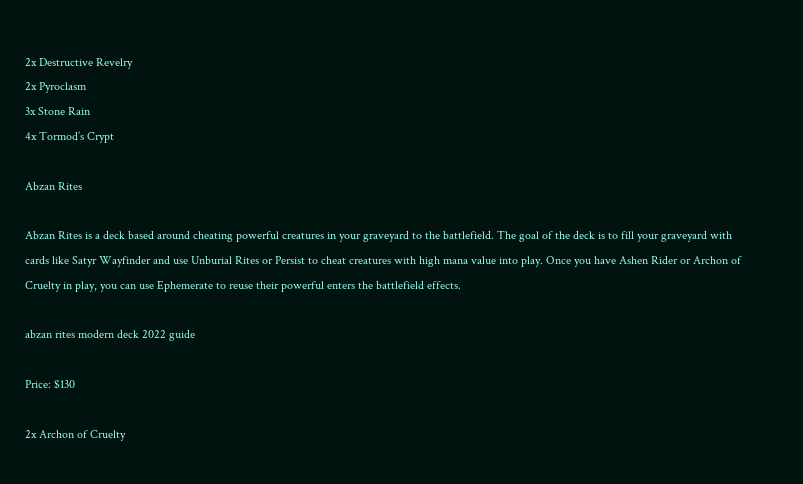2x Destructive Revelry
2x Pyroclasm
3x Stone Rain
4x Tormod’s Crypt

Abzan Rites

Abzan Rites is a deck based around cheating powerful creatures in your graveyard to the battlefield. The goal of the deck is to fill your graveyard with cards like Satyr Wayfinder and use Unburial Rites or Persist to cheat creatures with high mana value into play. Once you have Ashen Rider or Archon of Cruelty in play, you can use Ephemerate to reuse their powerful enters the battlefield effects.

abzan rites modern deck 2022 guide

Price: $130

2x Archon of Cruelty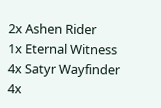2x Ashen Rider
1x Eternal Witness
4x Satyr Wayfinder
4x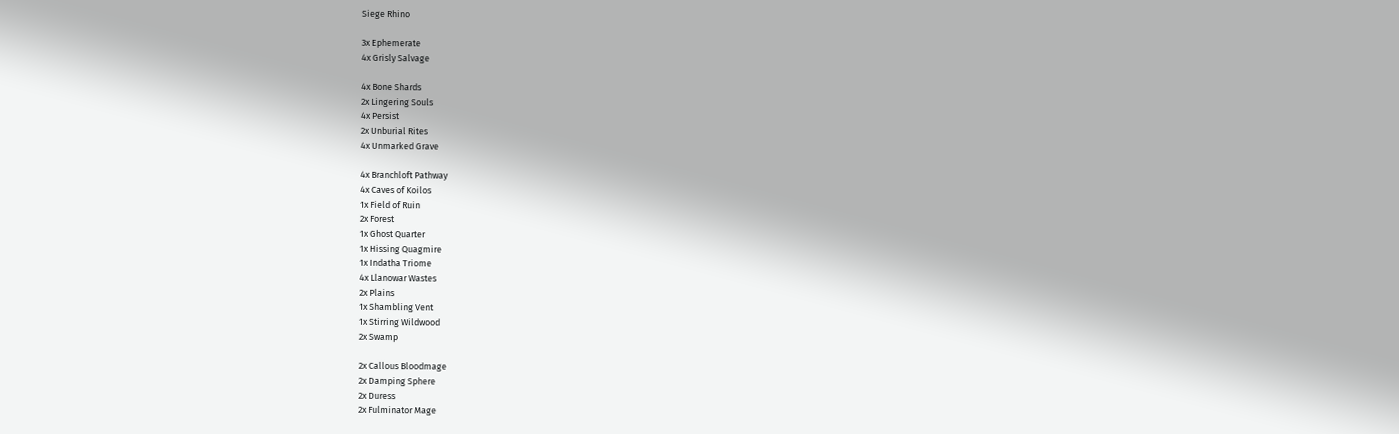Siege Rhino

3x Ephemerate
4x Grisly Salvage

4x Bone Shards
2x Lingering Souls
4x Persist
2x Unburial Rites
4x Unmarked Grave

4x Branchloft Pathway
4x Caves of Koilos
1x Field of Ruin
2x Forest
1x Ghost Quarter
1x Hissing Quagmire
1x Indatha Triome
4x Llanowar Wastes
2x Plains
1x Shambling Vent
1x Stirring Wildwood
2x Swamp

2x Callous Bloodmage
2x Damping Sphere
2x Duress
2x Fulminator Mage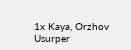1x Kaya, Orzhov Usurper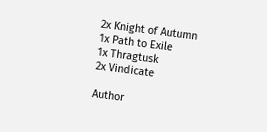2x Knight of Autumn
1x Path to Exile
1x Thragtusk
2x Vindicate

Author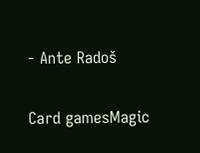- Ante Radoš

Card gamesMagic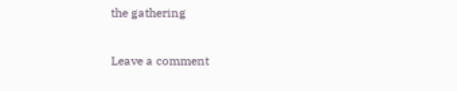the gathering

Leave a comment